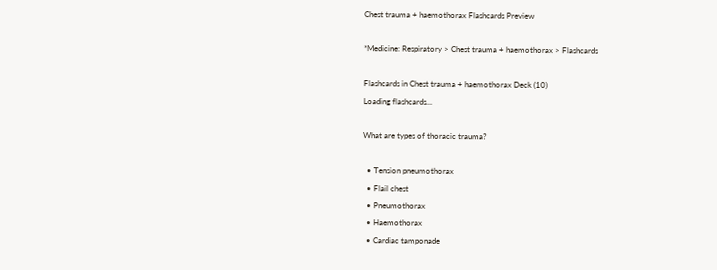Chest trauma + haemothorax Flashcards Preview

*Medicine: Respiratory > Chest trauma + haemothorax > Flashcards

Flashcards in Chest trauma + haemothorax Deck (10)
Loading flashcards...

What are types of thoracic trauma?

  • Tension pneumothorax
  • Flail chest
  • Pneumothorax
  • Haemothorax
  • Cardiac tamponade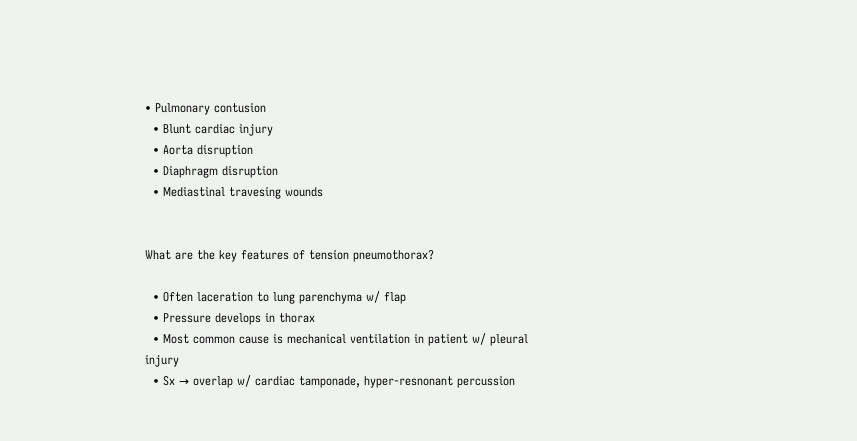• Pulmonary contusion
  • Blunt cardiac injury
  • Aorta disruption
  • Diaphragm disruption
  • Mediastinal travesing wounds


What are the key features of tension pneumothorax?

  • Often laceration to lung parenchyma w/ flap
  • Pressure develops in thorax
  • Most common cause is mechanical ventilation in patient w/ pleural injury
  • Sx → overlap w/ cardiac tamponade, hyper-resnonant percussion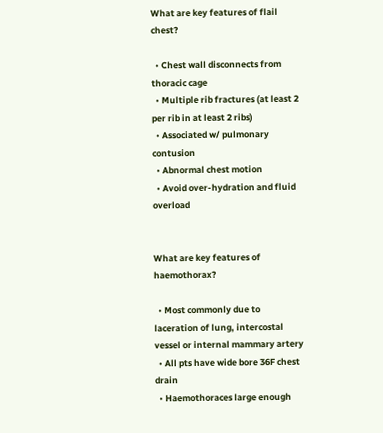What are key features of flail chest?

  • Chest wall disconnects from thoracic cage
  • Multiple rib fractures (at least 2 per rib in at least 2 ribs)
  • Associated w/ pulmonary contusion
  • Abnormal chest motion
  • Avoid over-hydration and fluid overload


What are key features of haemothorax?

  • Most commonly due to laceration of lung, intercostal vessel or internal mammary artery
  • All pts have wide bore 36F chest drain
  • Haemothoraces large enough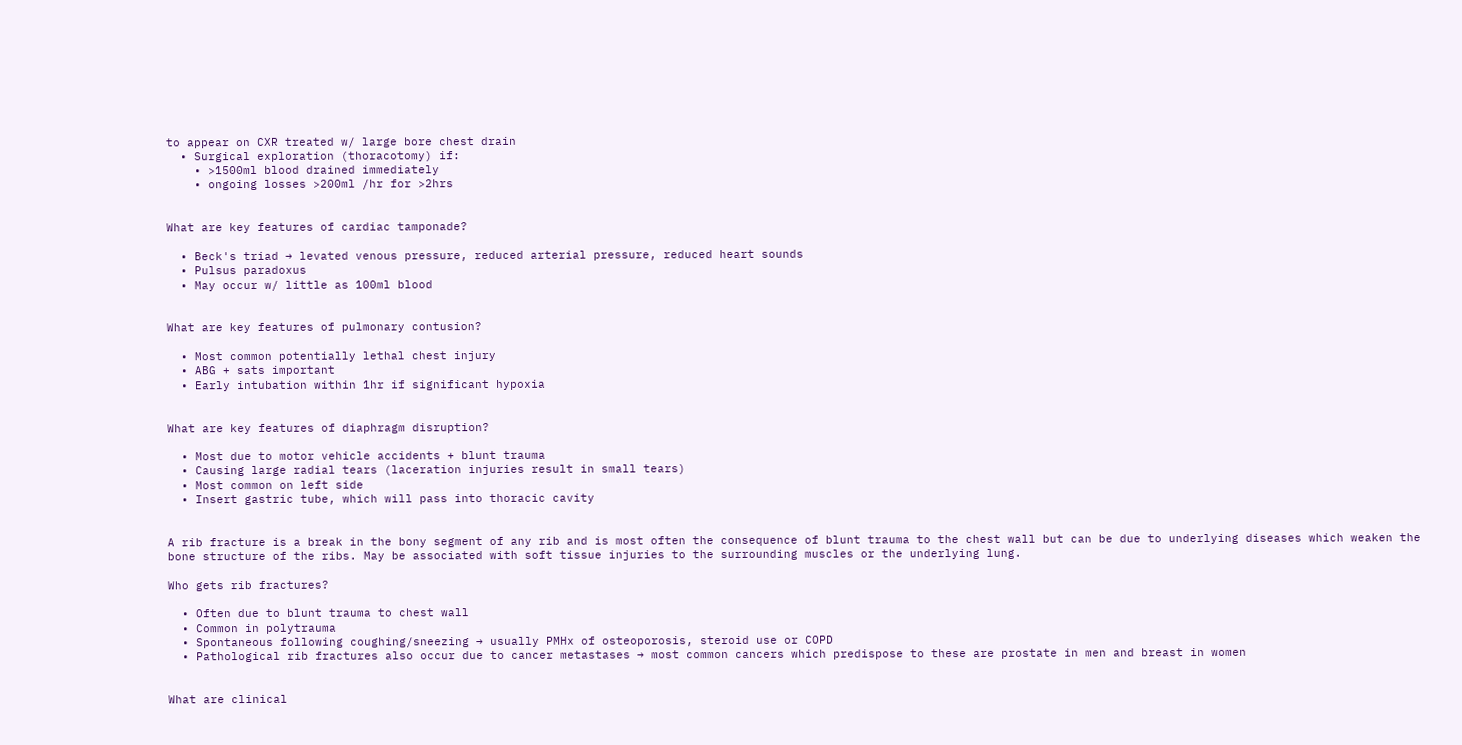to appear on CXR treated w/ large bore chest drain
  • Surgical exploration (thoracotomy) if:
    • >1500ml blood drained immediately
    • ongoing losses >200ml /hr for >2hrs


What are key features of cardiac tamponade?

  • Beck's triad → levated venous pressure, reduced arterial pressure, reduced heart sounds
  • Pulsus paradoxus
  • May occur w/ little as 100ml blood


What are key features of pulmonary contusion?

  • Most common potentially lethal chest injury
  • ABG + sats important
  • Early intubation within 1hr if significant hypoxia


What are key features of diaphragm disruption?

  • Most due to motor vehicle accidents + blunt trauma
  • Causing large radial tears (laceration injuries result in small tears)
  • Most common on left side
  • Insert gastric tube, which will pass into thoracic cavity


A rib fracture is a break in the bony segment of any rib and is most often the consequence of blunt trauma to the chest wall but can be due to underlying diseases which weaken the bone structure of the ribs. May be associated with soft tissue injuries to the surrounding muscles or the underlying lung.

Who gets rib fractures?

  • Often due to blunt trauma to chest wall
  • Common in polytrauma
  • Spontaneous following coughing/sneezing → usually PMHx of osteoporosis, steroid use or COPD
  • Pathological rib fractures also occur due to cancer metastases → most common cancers which predispose to these are prostate in men and breast in women


What are clinical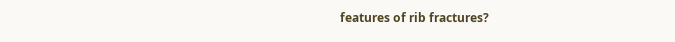features of rib fractures?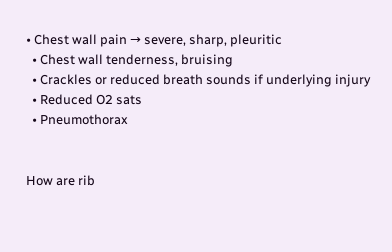• Chest wall pain → severe, sharp, pleuritic
  • Chest wall tenderness, bruising
  • Crackles or reduced breath sounds if underlying injury
  • Reduced O2 sats
  • Pneumothorax


How are rib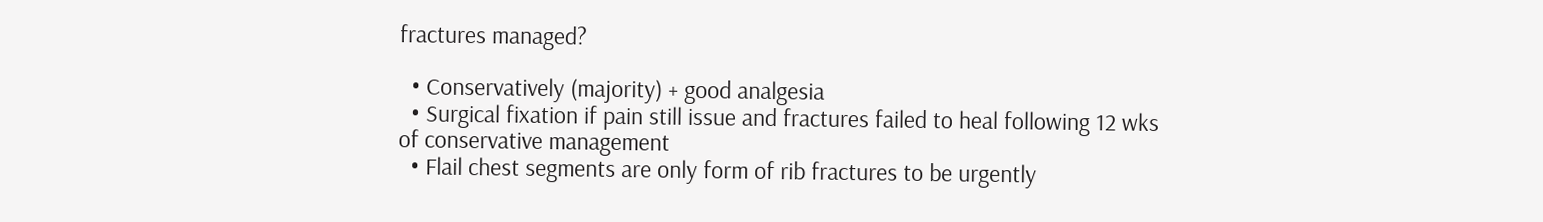fractures managed?

  • Conservatively (majority) + good analgesia
  • Surgical fixation if pain still issue and fractures failed to heal following 12 wks of conservative management
  • Flail chest segments are only form of rib fractures to be urgently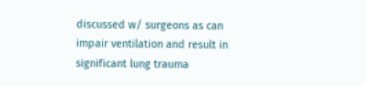discussed w/ surgeons as can impair ventilation and result in significant lung trauma